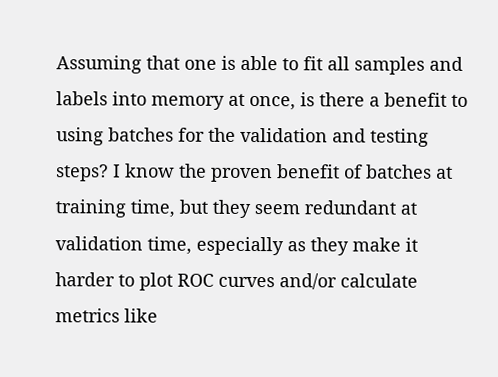Assuming that one is able to fit all samples and labels into memory at once, is there a benefit to using batches for the validation and testing steps? I know the proven benefit of batches at training time, but they seem redundant at validation time, especially as they make it harder to plot ROC curves and/or calculate metrics like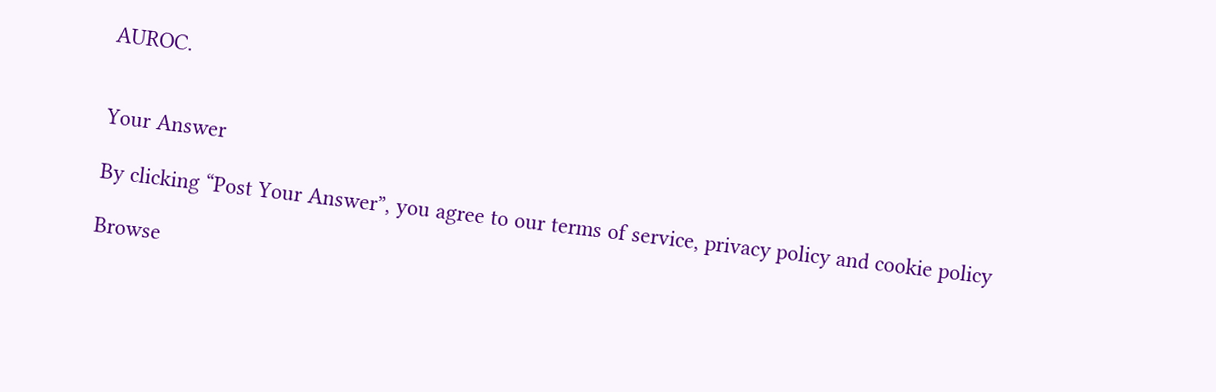AUROC.


Your Answer

By clicking “Post Your Answer”, you agree to our terms of service, privacy policy and cookie policy

Browse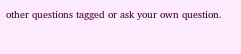other questions tagged or ask your own question.